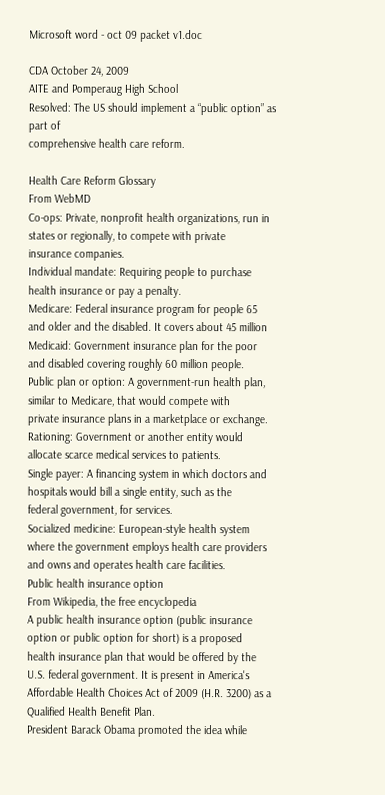Microsoft word - oct 09 packet v1.doc

CDA October 24, 2009
AITE and Pomperaug High School
Resolved: The US should implement a “public option” as part of
comprehensive health care reform.

Health Care Reform Glossary
From WebMD
Co-ops: Private, nonprofit health organizations, run in states or regionally, to compete with private
insurance companies.
Individual mandate: Requiring people to purchase health insurance or pay a penalty.
Medicare: Federal insurance program for people 65 and older and the disabled. It covers about 45 million
Medicaid: Government insurance plan for the poor and disabled covering roughly 60 million people.
Public plan or option: A government-run health plan, similar to Medicare, that would compete with
private insurance plans in a marketplace or exchange.
Rationing: Government or another entity would allocate scarce medical services to patients.
Single payer: A financing system in which doctors and hospitals would bill a single entity, such as the
federal government, for services.
Socialized medicine: European-style health system where the government employs health care providers
and owns and operates health care facilities.
Public health insurance option
From Wikipedia, the free encyclopedia
A public health insurance option (public insurance option or public option for short) is a proposed
health insurance plan that would be offered by the U.S. federal government. It is present in America's
Affordable Health Choices Act of 2009 (H.R. 3200) as a Qualified Health Benefit Plan.
President Barack Obama promoted the idea while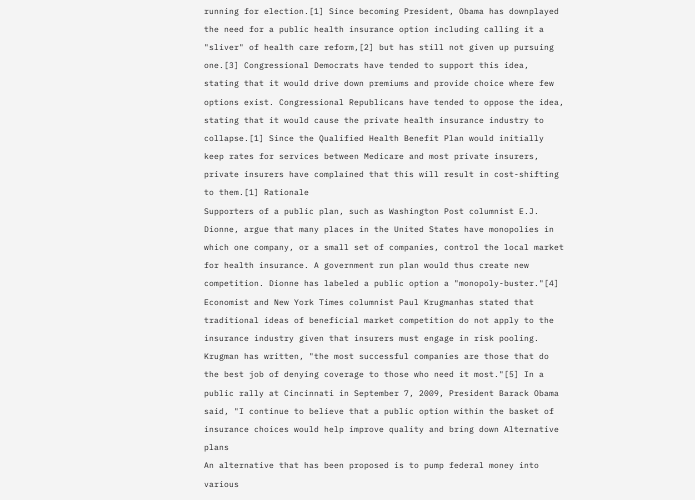running for election.[1] Since becoming President, Obama has downplayed the need for a public health insurance option including calling it a "sliver" of health care reform,[2] but has still not given up pursuing one.[3] Congressional Democrats have tended to support this idea, stating that it would drive down premiums and provide choice where few options exist. Congressional Republicans have tended to oppose the idea, stating that it would cause the private health insurance industry to collapse.[1] Since the Qualified Health Benefit Plan would initially keep rates for services between Medicare and most private insurers, private insurers have complained that this will result in cost-shifting to them.[1] Rationale
Supporters of a public plan, such as Washington Post columnist E.J. Dionne, argue that many places in the United States have monopolies in which one company, or a small set of companies, control the local market for health insurance. A government run plan would thus create new competition. Dionne has labeled a public option a "monopoly-buster."[4] Economist and New York Times columnist Paul Krugmanhas stated that traditional ideas of beneficial market competition do not apply to the insurance industry given that insurers must engage in risk pooling. Krugman has written, "the most successful companies are those that do the best job of denying coverage to those who need it most."[5] In a public rally at Cincinnati in September 7, 2009, President Barack Obama said, "I continue to believe that a public option within the basket of insurance choices would help improve quality and bring down Alternative plans
An alternative that has been proposed is to pump federal money into various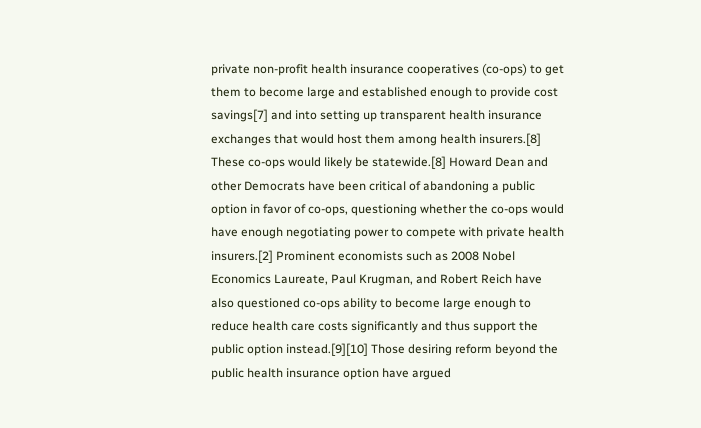private non-profit health insurance cooperatives (co-ops) to get them to become large and established enough to provide cost savings[7] and into setting up transparent health insurance exchanges that would host them among health insurers.[8] These co-ops would likely be statewide.[8] Howard Dean and other Democrats have been critical of abandoning a public option in favor of co-ops, questioning whether the co-ops would have enough negotiating power to compete with private health insurers.[2] Prominent economists such as 2008 Nobel Economics Laureate, Paul Krugman, and Robert Reich have also questioned co-ops ability to become large enough to reduce health care costs significantly and thus support the public option instead.[9][10] Those desiring reform beyond the public health insurance option have argued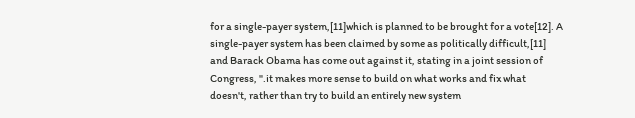for a single-payer system,[11]which is planned to be brought for a vote[12]. A single-payer system has been claimed by some as politically difficult,[11] and Barack Obama has come out against it, stating in a joint session of Congress, ".it makes more sense to build on what works and fix what doesn't, rather than try to build an entirely new system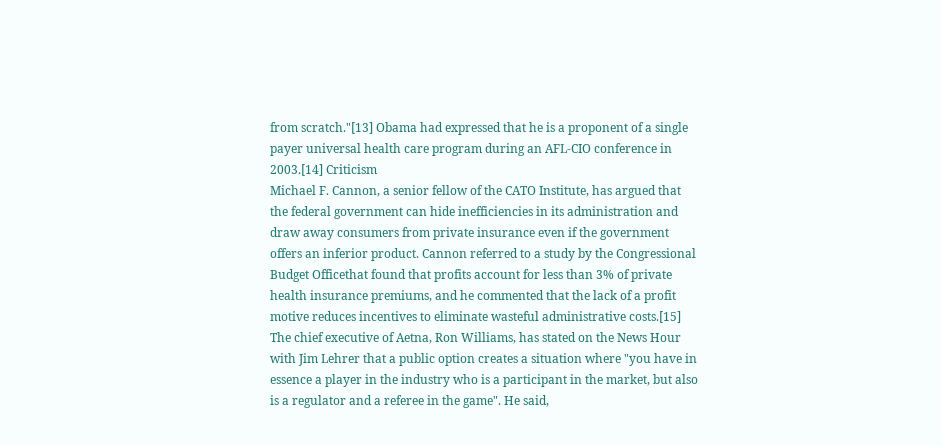from scratch."[13] Obama had expressed that he is a proponent of a single payer universal health care program during an AFL-CIO conference in 2003.[14] Criticism
Michael F. Cannon, a senior fellow of the CATO Institute, has argued that the federal government can hide inefficiencies in its administration and draw away consumers from private insurance even if the government offers an inferior product. Cannon referred to a study by the Congressional Budget Officethat found that profits account for less than 3% of private health insurance premiums, and he commented that the lack of a profit motive reduces incentives to eliminate wasteful administrative costs.[15] The chief executive of Aetna, Ron Williams, has stated on the News Hour with Jim Lehrer that a public option creates a situation where "you have in essence a player in the industry who is a participant in the market, but also is a regulator and a referee in the game". He said,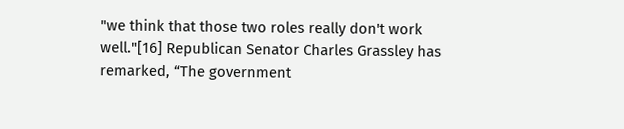"we think that those two roles really don't work well."[16] Republican Senator Charles Grassley has remarked, “The government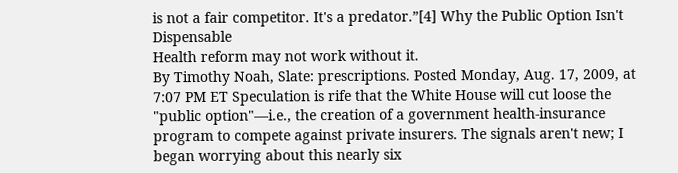is not a fair competitor. It's a predator.”[4] Why the Public Option Isn't Dispensable
Health reform may not work without it.
By Timothy Noah, Slate: prescriptions. Posted Monday, Aug. 17, 2009, at 7:07 PM ET Speculation is rife that the White House will cut loose the "public option"—i.e., the creation of a government health-insurance program to compete against private insurers. The signals aren't new; I began worrying about this nearly six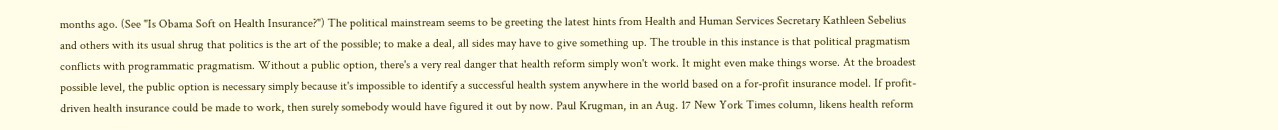months ago. (See "Is Obama Soft on Health Insurance?") The political mainstream seems to be greeting the latest hints from Health and Human Services Secretary Kathleen Sebelius and others with its usual shrug that politics is the art of the possible; to make a deal, all sides may have to give something up. The trouble in this instance is that political pragmatism conflicts with programmatic pragmatism. Without a public option, there's a very real danger that health reform simply won't work. It might even make things worse. At the broadest possible level, the public option is necessary simply because it's impossible to identify a successful health system anywhere in the world based on a for-profit insurance model. If profit-driven health insurance could be made to work, then surely somebody would have figured it out by now. Paul Krugman, in an Aug. 17 New York Times column, likens health reform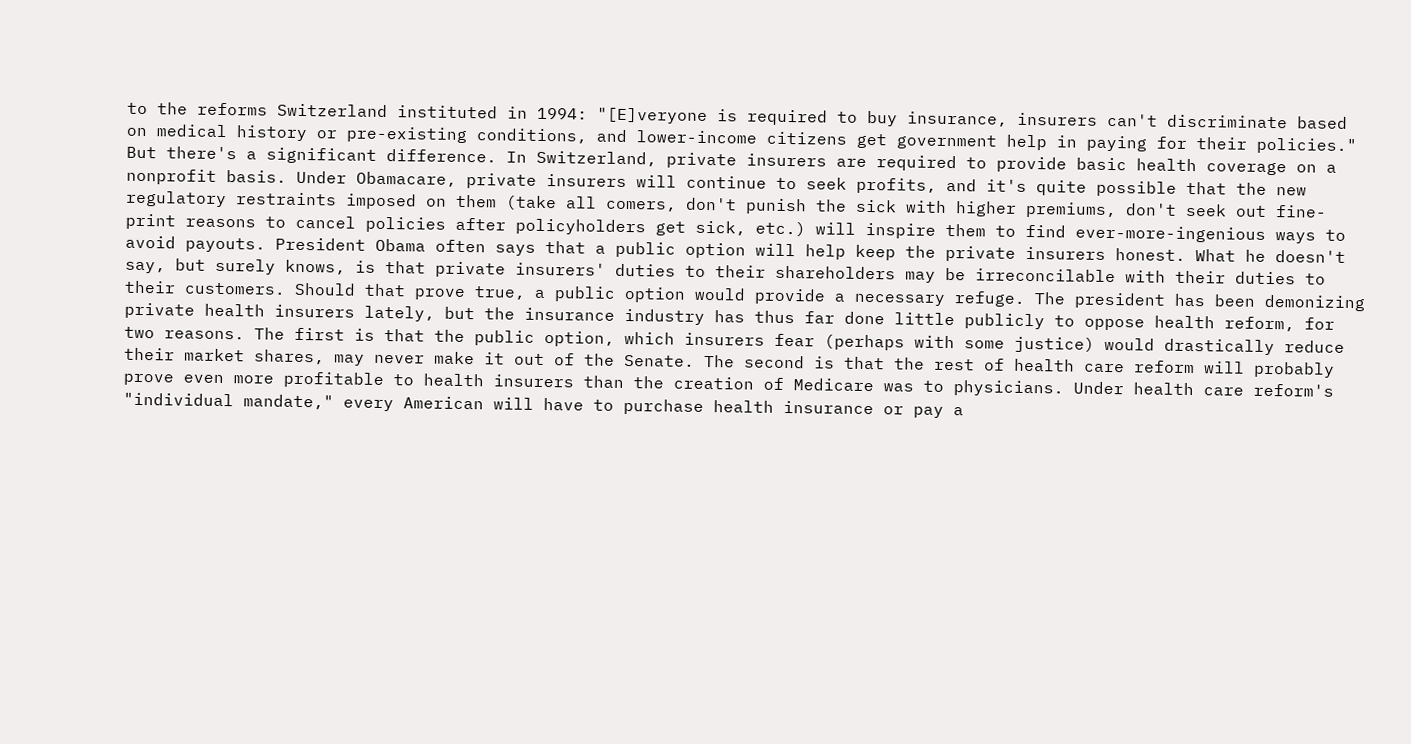to the reforms Switzerland instituted in 1994: "[E]veryone is required to buy insurance, insurers can't discriminate based on medical history or pre-existing conditions, and lower-income citizens get government help in paying for their policies." But there's a significant difference. In Switzerland, private insurers are required to provide basic health coverage on a nonprofit basis. Under Obamacare, private insurers will continue to seek profits, and it's quite possible that the new regulatory restraints imposed on them (take all comers, don't punish the sick with higher premiums, don't seek out fine-print reasons to cancel policies after policyholders get sick, etc.) will inspire them to find ever-more-ingenious ways to avoid payouts. President Obama often says that a public option will help keep the private insurers honest. What he doesn't say, but surely knows, is that private insurers' duties to their shareholders may be irreconcilable with their duties to their customers. Should that prove true, a public option would provide a necessary refuge. The president has been demonizing private health insurers lately, but the insurance industry has thus far done little publicly to oppose health reform, for two reasons. The first is that the public option, which insurers fear (perhaps with some justice) would drastically reduce their market shares, may never make it out of the Senate. The second is that the rest of health care reform will probably prove even more profitable to health insurers than the creation of Medicare was to physicians. Under health care reform's "individual mandate," every American will have to purchase health insurance or pay a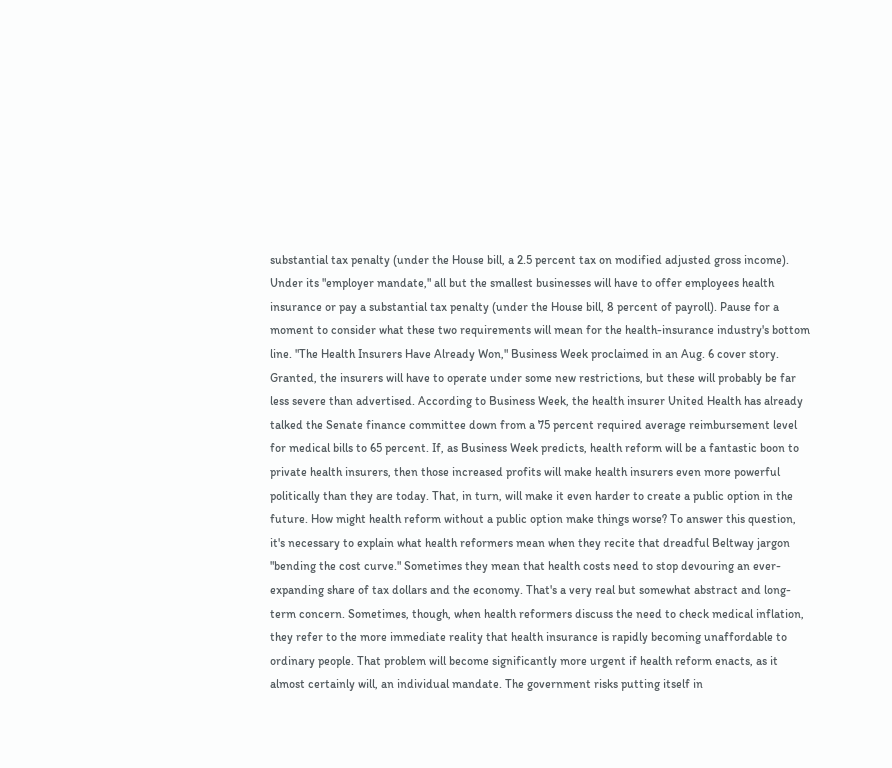substantial tax penalty (under the House bill, a 2.5 percent tax on modified adjusted gross income). Under its "employer mandate," all but the smallest businesses will have to offer employees health insurance or pay a substantial tax penalty (under the House bill, 8 percent of payroll). Pause for a moment to consider what these two requirements will mean for the health-insurance industry's bottom line. "The Health Insurers Have Already Won," Business Week proclaimed in an Aug. 6 cover story. Granted, the insurers will have to operate under some new restrictions, but these will probably be far less severe than advertised. According to Business Week, the health insurer United Health has already talked the Senate finance committee down from a 75 percent required average reimbursement level for medical bills to 65 percent. If, as Business Week predicts, health reform will be a fantastic boon to private health insurers, then those increased profits will make health insurers even more powerful politically than they are today. That, in turn, will make it even harder to create a public option in the future. How might health reform without a public option make things worse? To answer this question, it's necessary to explain what health reformers mean when they recite that dreadful Beltway jargon "bending the cost curve." Sometimes they mean that health costs need to stop devouring an ever-expanding share of tax dollars and the economy. That's a very real but somewhat abstract and long-term concern. Sometimes, though, when health reformers discuss the need to check medical inflation, they refer to the more immediate reality that health insurance is rapidly becoming unaffordable to ordinary people. That problem will become significantly more urgent if health reform enacts, as it almost certainly will, an individual mandate. The government risks putting itself in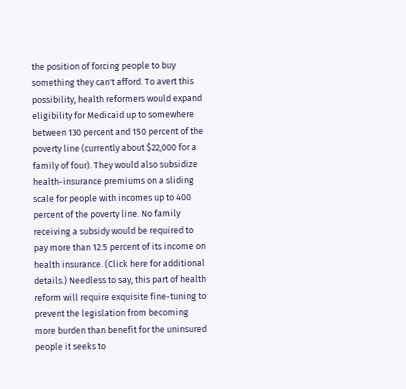the position of forcing people to buy something they can't afford. To avert this possibility, health reformers would expand eligibility for Medicaid up to somewhere between 130 percent and 150 percent of the poverty line (currently about $22,000 for a family of four). They would also subsidize health-insurance premiums on a sliding scale for people with incomes up to 400 percent of the poverty line. No family receiving a subsidy would be required to pay more than 12.5 percent of its income on health insurance. (Click here for additional details.) Needless to say, this part of health reform will require exquisite fine-tuning to prevent the legislation from becoming more burden than benefit for the uninsured people it seeks to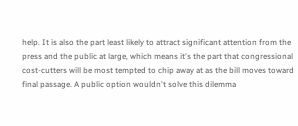help. It is also the part least likely to attract significant attention from the press and the public at large, which means it's the part that congressional cost-cutters will be most tempted to chip away at as the bill moves toward final passage. A public option wouldn't solve this dilemma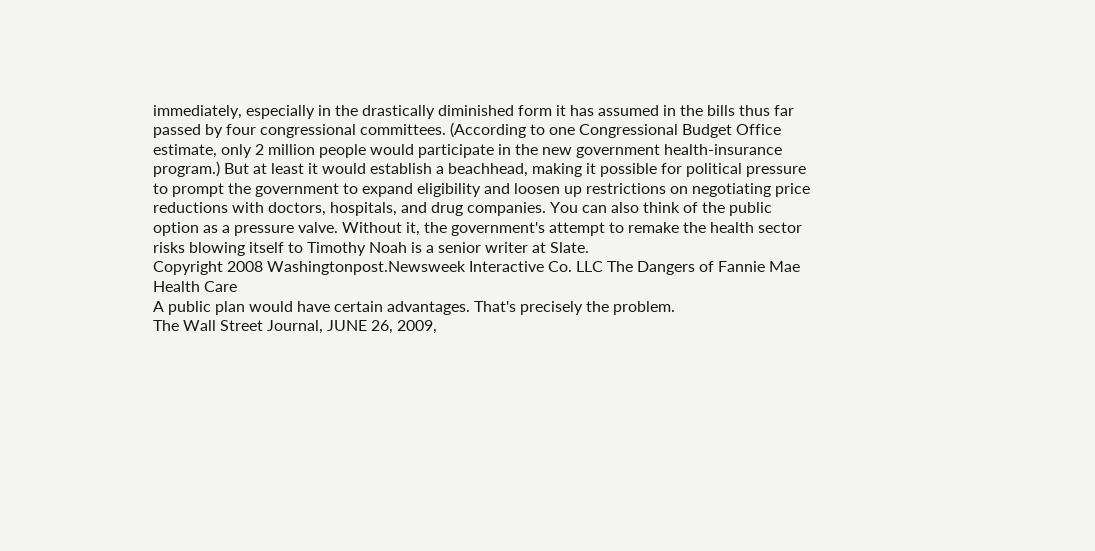immediately, especially in the drastically diminished form it has assumed in the bills thus far passed by four congressional committees. (According to one Congressional Budget Office estimate, only 2 million people would participate in the new government health-insurance program.) But at least it would establish a beachhead, making it possible for political pressure to prompt the government to expand eligibility and loosen up restrictions on negotiating price reductions with doctors, hospitals, and drug companies. You can also think of the public option as a pressure valve. Without it, the government's attempt to remake the health sector risks blowing itself to Timothy Noah is a senior writer at Slate.
Copyright 2008 Washingtonpost.Newsweek Interactive Co. LLC The Dangers of Fannie Mae Health Care
A public plan would have certain advantages. That's precisely the problem.
The Wall Street Journal, JUNE 26, 2009,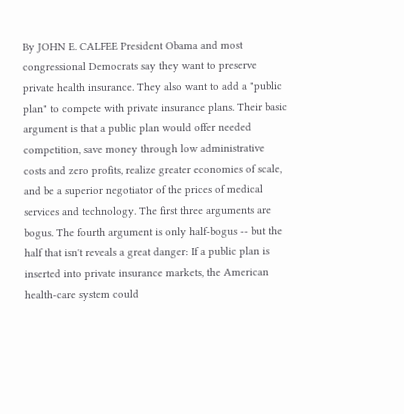By JOHN E. CALFEE President Obama and most congressional Democrats say they want to preserve private health insurance. They also want to add a "public plan" to compete with private insurance plans. Their basic argument is that a public plan would offer needed competition, save money through low administrative costs and zero profits, realize greater economies of scale, and be a superior negotiator of the prices of medical services and technology. The first three arguments are bogus. The fourth argument is only half-bogus -- but the half that isn't reveals a great danger: If a public plan is inserted into private insurance markets, the American health-care system could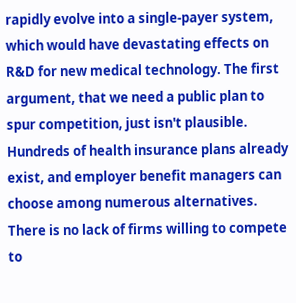rapidly evolve into a single-payer system, which would have devastating effects on R&D for new medical technology. The first argument, that we need a public plan to spur competition, just isn't plausible. Hundreds of health insurance plans already exist, and employer benefit managers can choose among numerous alternatives. There is no lack of firms willing to compete to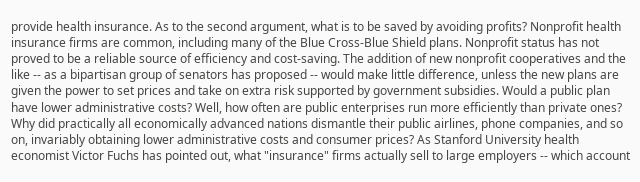provide health insurance. As to the second argument, what is to be saved by avoiding profits? Nonprofit health insurance firms are common, including many of the Blue Cross-Blue Shield plans. Nonprofit status has not proved to be a reliable source of efficiency and cost-saving. The addition of new nonprofit cooperatives and the like -- as a bipartisan group of senators has proposed -- would make little difference, unless the new plans are given the power to set prices and take on extra risk supported by government subsidies. Would a public plan have lower administrative costs? Well, how often are public enterprises run more efficiently than private ones? Why did practically all economically advanced nations dismantle their public airlines, phone companies, and so on, invariably obtaining lower administrative costs and consumer prices? As Stanford University health economist Victor Fuchs has pointed out, what "insurance" firms actually sell to large employers -- which account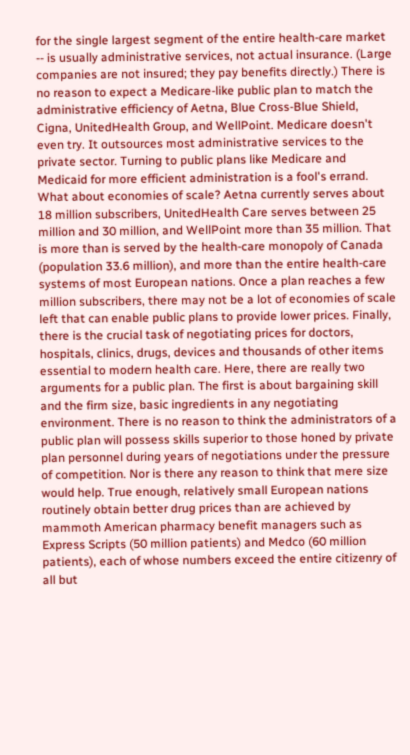for the single largest segment of the entire health-care market -- is usually administrative services, not actual insurance. (Large companies are not insured; they pay benefits directly.) There is no reason to expect a Medicare-like public plan to match the administrative efficiency of Aetna, Blue Cross-Blue Shield, Cigna, UnitedHealth Group, and WellPoint. Medicare doesn't even try. It outsources most administrative services to the private sector. Turning to public plans like Medicare and Medicaid for more efficient administration is a fool's errand. What about economies of scale? Aetna currently serves about 18 million subscribers, UnitedHealth Care serves between 25 million and 30 million, and WellPoint more than 35 million. That is more than is served by the health-care monopoly of Canada (population 33.6 million), and more than the entire health-care systems of most European nations. Once a plan reaches a few million subscribers, there may not be a lot of economies of scale left that can enable public plans to provide lower prices. Finally, there is the crucial task of negotiating prices for doctors, hospitals, clinics, drugs, devices and thousands of other items essential to modern health care. Here, there are really two arguments for a public plan. The first is about bargaining skill and the firm size, basic ingredients in any negotiating environment. There is no reason to think the administrators of a public plan will possess skills superior to those honed by private plan personnel during years of negotiations under the pressure of competition. Nor is there any reason to think that mere size would help. True enough, relatively small European nations routinely obtain better drug prices than are achieved by mammoth American pharmacy benefit managers such as Express Scripts (50 million patients) and Medco (60 million patients), each of whose numbers exceed the entire citizenry of all but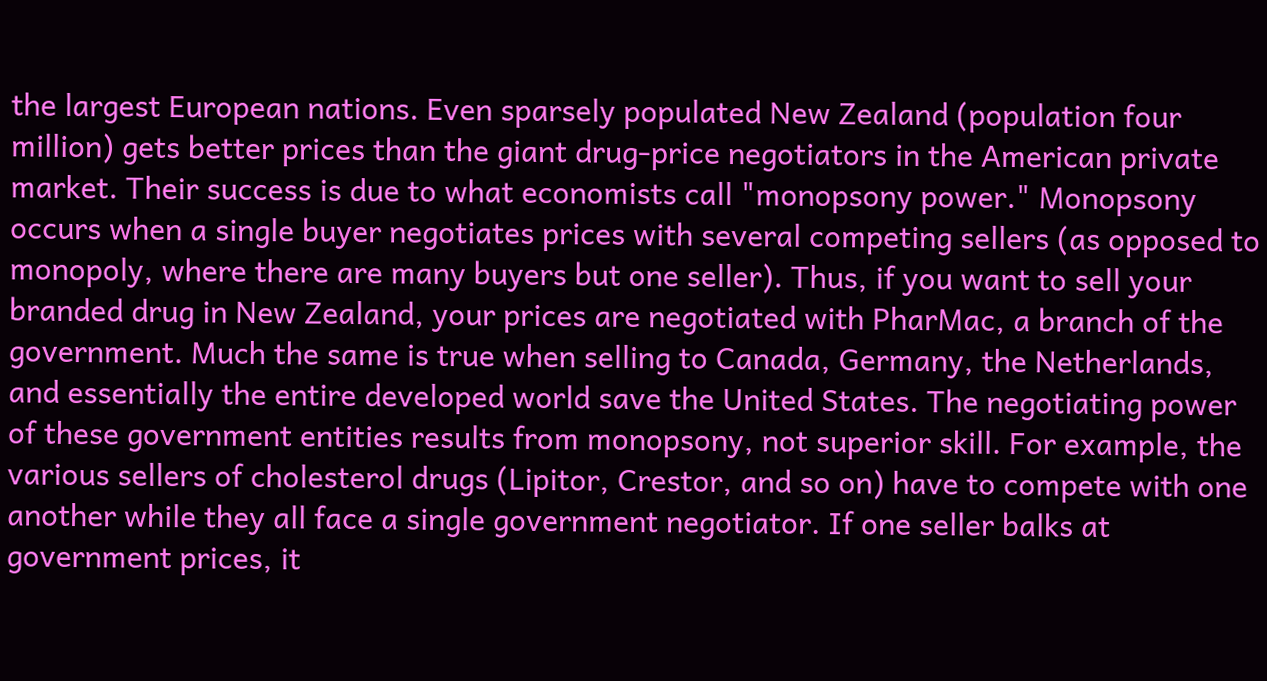the largest European nations. Even sparsely populated New Zealand (population four million) gets better prices than the giant drug-price negotiators in the American private market. Their success is due to what economists call "monopsony power." Monopsony occurs when a single buyer negotiates prices with several competing sellers (as opposed to monopoly, where there are many buyers but one seller). Thus, if you want to sell your branded drug in New Zealand, your prices are negotiated with PharMac, a branch of the government. Much the same is true when selling to Canada, Germany, the Netherlands, and essentially the entire developed world save the United States. The negotiating power of these government entities results from monopsony, not superior skill. For example, the various sellers of cholesterol drugs (Lipitor, Crestor, and so on) have to compete with one another while they all face a single government negotiator. If one seller balks at government prices, it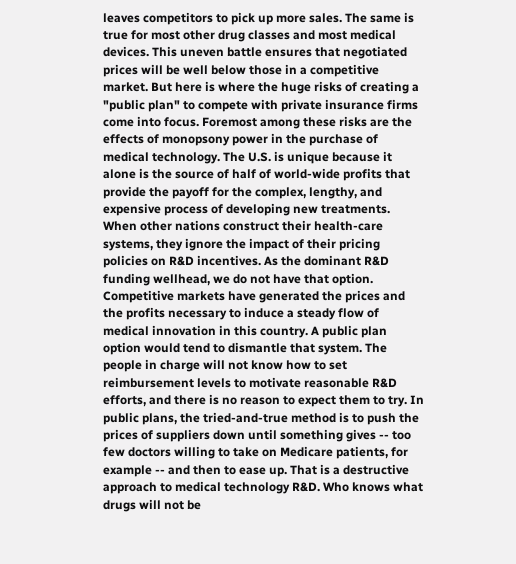leaves competitors to pick up more sales. The same is true for most other drug classes and most medical devices. This uneven battle ensures that negotiated prices will be well below those in a competitive market. But here is where the huge risks of creating a "public plan" to compete with private insurance firms come into focus. Foremost among these risks are the effects of monopsony power in the purchase of medical technology. The U.S. is unique because it alone is the source of half of world-wide profits that provide the payoff for the complex, lengthy, and expensive process of developing new treatments. When other nations construct their health-care systems, they ignore the impact of their pricing policies on R&D incentives. As the dominant R&D funding wellhead, we do not have that option. Competitive markets have generated the prices and the profits necessary to induce a steady flow of medical innovation in this country. A public plan option would tend to dismantle that system. The people in charge will not know how to set reimbursement levels to motivate reasonable R&D efforts, and there is no reason to expect them to try. In public plans, the tried-and-true method is to push the prices of suppliers down until something gives -- too few doctors willing to take on Medicare patients, for example -- and then to ease up. That is a destructive approach to medical technology R&D. Who knows what drugs will not be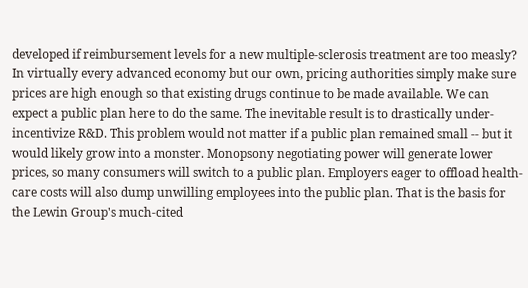developed if reimbursement levels for a new multiple-sclerosis treatment are too measly? In virtually every advanced economy but our own, pricing authorities simply make sure prices are high enough so that existing drugs continue to be made available. We can expect a public plan here to do the same. The inevitable result is to drastically under-incentivize R&D. This problem would not matter if a public plan remained small -- but it would likely grow into a monster. Monopsony negotiating power will generate lower prices, so many consumers will switch to a public plan. Employers eager to offload health-care costs will also dump unwilling employees into the public plan. That is the basis for the Lewin Group's much-cited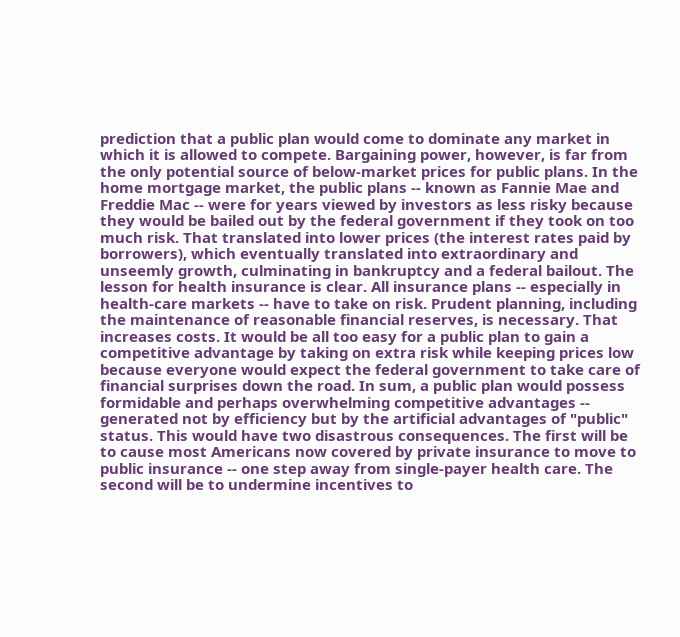prediction that a public plan would come to dominate any market in which it is allowed to compete. Bargaining power, however, is far from the only potential source of below-market prices for public plans. In the home mortgage market, the public plans -- known as Fannie Mae and Freddie Mac -- were for years viewed by investors as less risky because they would be bailed out by the federal government if they took on too much risk. That translated into lower prices (the interest rates paid by borrowers), which eventually translated into extraordinary and unseemly growth, culminating in bankruptcy and a federal bailout. The lesson for health insurance is clear. All insurance plans -- especially in health-care markets -- have to take on risk. Prudent planning, including the maintenance of reasonable financial reserves, is necessary. That increases costs. It would be all too easy for a public plan to gain a competitive advantage by taking on extra risk while keeping prices low because everyone would expect the federal government to take care of financial surprises down the road. In sum, a public plan would possess formidable and perhaps overwhelming competitive advantages -- generated not by efficiency but by the artificial advantages of "public" status. This would have two disastrous consequences. The first will be to cause most Americans now covered by private insurance to move to public insurance -- one step away from single-payer health care. The second will be to undermine incentives to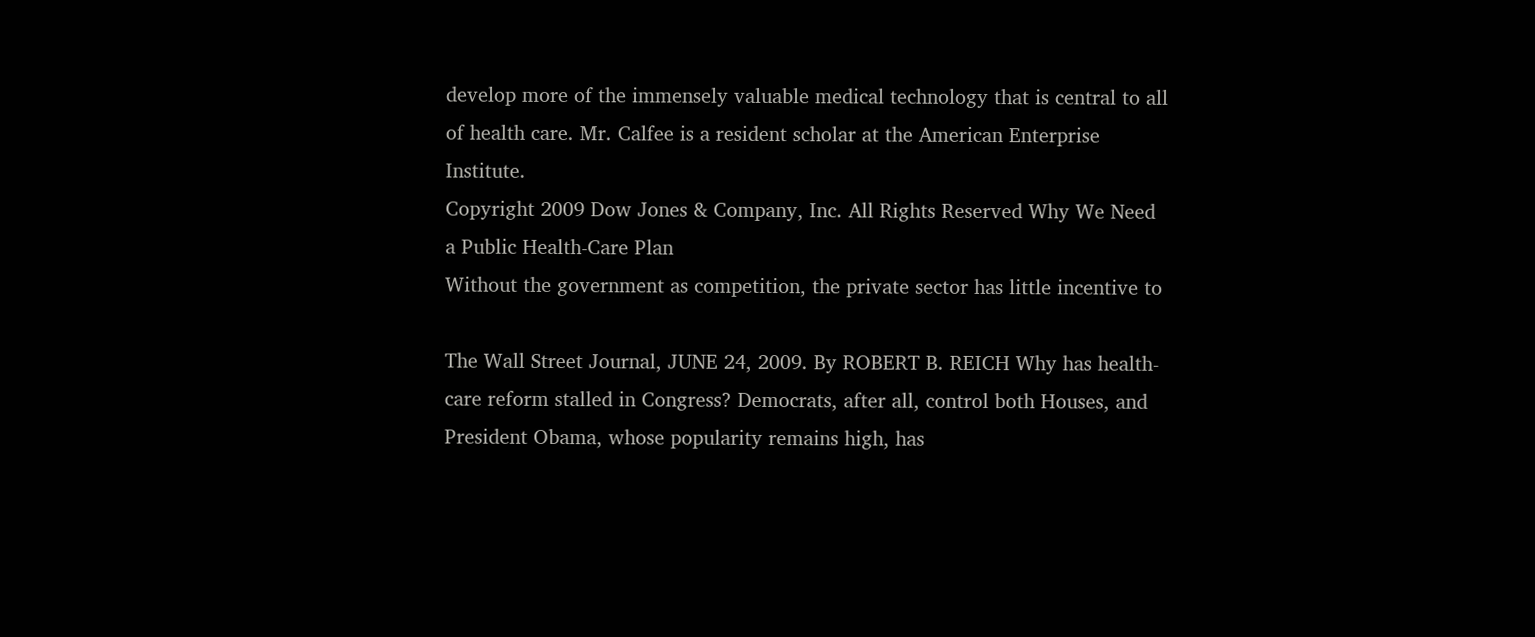develop more of the immensely valuable medical technology that is central to all of health care. Mr. Calfee is a resident scholar at the American Enterprise Institute.
Copyright 2009 Dow Jones & Company, Inc. All Rights Reserved Why We Need a Public Health-Care Plan
Without the government as competition, the private sector has little incentive to

The Wall Street Journal, JUNE 24, 2009. By ROBERT B. REICH Why has health-care reform stalled in Congress? Democrats, after all, control both Houses, and President Obama, whose popularity remains high, has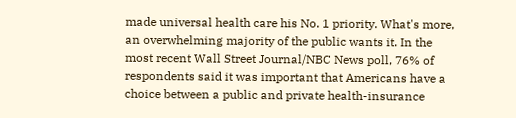made universal health care his No. 1 priority. What's more, an overwhelming majority of the public wants it. In the most recent Wall Street Journal/NBC News poll, 76% of respondents said it was important that Americans have a choice between a public and private health-insurance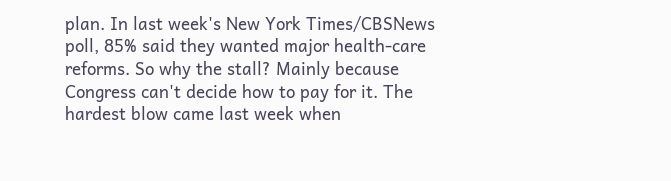plan. In last week's New York Times/CBSNews poll, 85% said they wanted major health-care reforms. So why the stall? Mainly because Congress can't decide how to pay for it. The hardest blow came last week when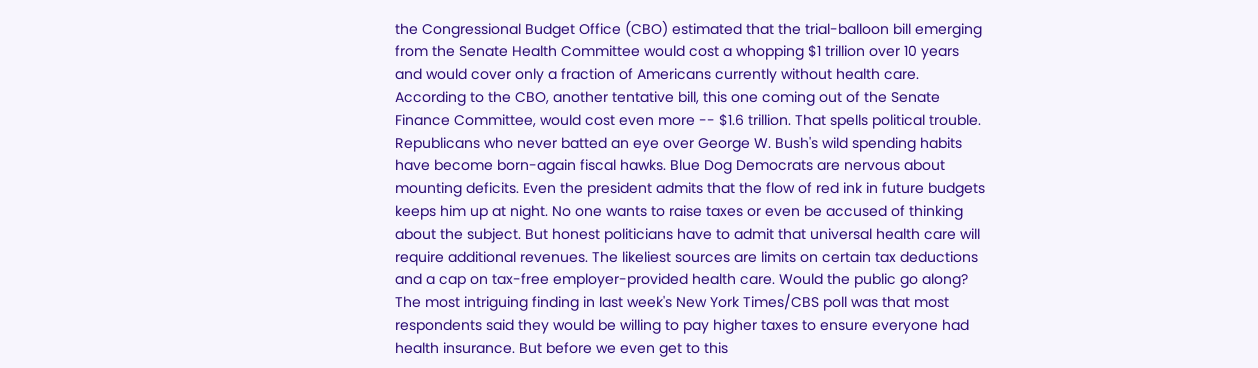the Congressional Budget Office (CBO) estimated that the trial-balloon bill emerging from the Senate Health Committee would cost a whopping $1 trillion over 10 years and would cover only a fraction of Americans currently without health care. According to the CBO, another tentative bill, this one coming out of the Senate Finance Committee, would cost even more -- $1.6 trillion. That spells political trouble. Republicans who never batted an eye over George W. Bush's wild spending habits have become born-again fiscal hawks. Blue Dog Democrats are nervous about mounting deficits. Even the president admits that the flow of red ink in future budgets keeps him up at night. No one wants to raise taxes or even be accused of thinking about the subject. But honest politicians have to admit that universal health care will require additional revenues. The likeliest sources are limits on certain tax deductions and a cap on tax-free employer-provided health care. Would the public go along? The most intriguing finding in last week's New York Times/CBS poll was that most respondents said they would be willing to pay higher taxes to ensure everyone had health insurance. But before we even get to this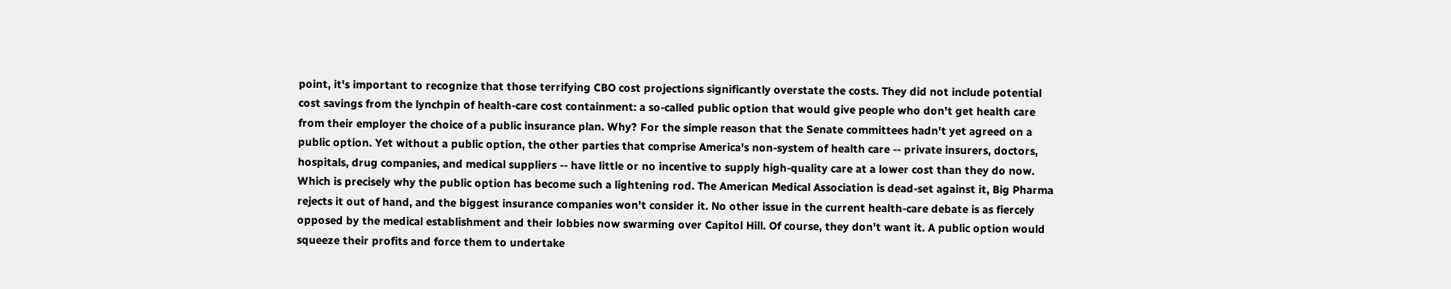point, it's important to recognize that those terrifying CBO cost projections significantly overstate the costs. They did not include potential cost savings from the lynchpin of health-care cost containment: a so-called public option that would give people who don't get health care from their employer the choice of a public insurance plan. Why? For the simple reason that the Senate committees hadn't yet agreed on a public option. Yet without a public option, the other parties that comprise America's non-system of health care -- private insurers, doctors, hospitals, drug companies, and medical suppliers -- have little or no incentive to supply high-quality care at a lower cost than they do now. Which is precisely why the public option has become such a lightening rod. The American Medical Association is dead-set against it, Big Pharma rejects it out of hand, and the biggest insurance companies won't consider it. No other issue in the current health-care debate is as fiercely opposed by the medical establishment and their lobbies now swarming over Capitol Hill. Of course, they don't want it. A public option would squeeze their profits and force them to undertake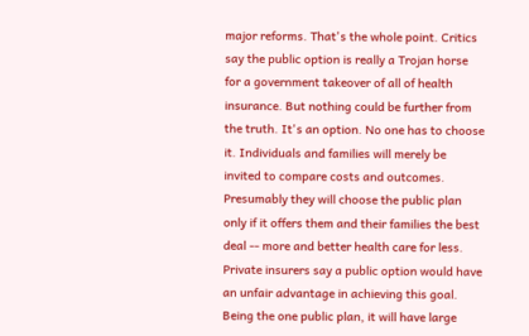major reforms. That's the whole point. Critics say the public option is really a Trojan horse for a government takeover of all of health insurance. But nothing could be further from the truth. It's an option. No one has to choose it. Individuals and families will merely be invited to compare costs and outcomes. Presumably they will choose the public plan only if it offers them and their families the best deal -- more and better health care for less. Private insurers say a public option would have an unfair advantage in achieving this goal. Being the one public plan, it will have large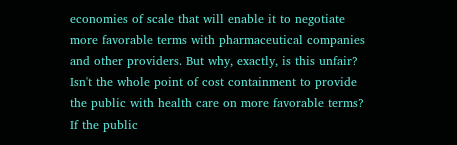economies of scale that will enable it to negotiate more favorable terms with pharmaceutical companies and other providers. But why, exactly, is this unfair? Isn't the whole point of cost containment to provide the public with health care on more favorable terms? If the public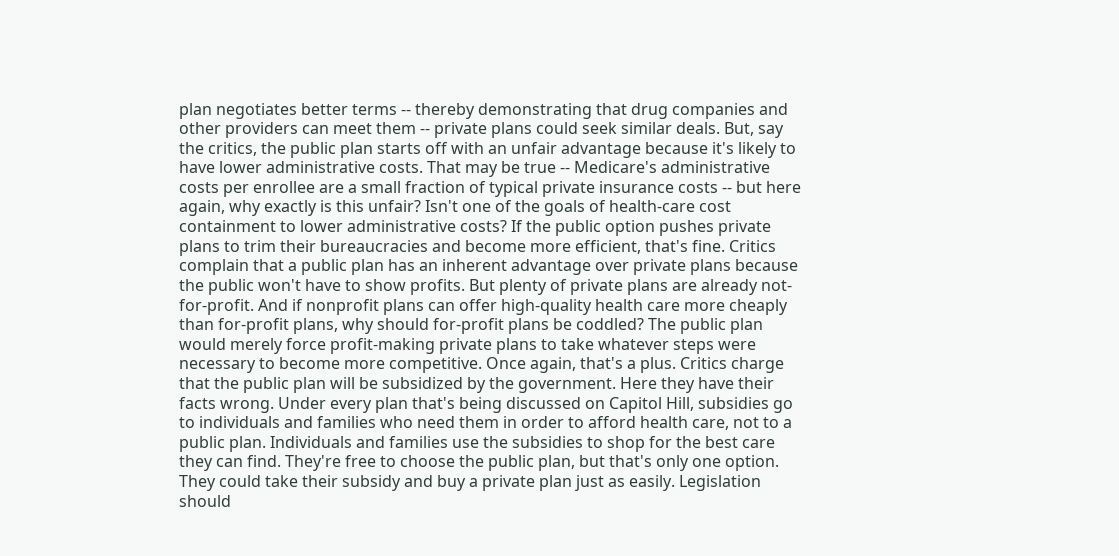plan negotiates better terms -- thereby demonstrating that drug companies and other providers can meet them -- private plans could seek similar deals. But, say the critics, the public plan starts off with an unfair advantage because it's likely to have lower administrative costs. That may be true -- Medicare's administrative costs per enrollee are a small fraction of typical private insurance costs -- but here again, why exactly is this unfair? Isn't one of the goals of health-care cost containment to lower administrative costs? If the public option pushes private plans to trim their bureaucracies and become more efficient, that's fine. Critics complain that a public plan has an inherent advantage over private plans because the public won't have to show profits. But plenty of private plans are already not-for-profit. And if nonprofit plans can offer high-quality health care more cheaply than for-profit plans, why should for-profit plans be coddled? The public plan would merely force profit-making private plans to take whatever steps were necessary to become more competitive. Once again, that's a plus. Critics charge that the public plan will be subsidized by the government. Here they have their facts wrong. Under every plan that's being discussed on Capitol Hill, subsidies go to individuals and families who need them in order to afford health care, not to a public plan. Individuals and families use the subsidies to shop for the best care they can find. They're free to choose the public plan, but that's only one option. They could take their subsidy and buy a private plan just as easily. Legislation should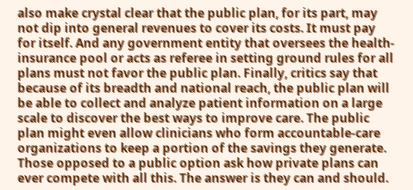also make crystal clear that the public plan, for its part, may not dip into general revenues to cover its costs. It must pay for itself. And any government entity that oversees the health-insurance pool or acts as referee in setting ground rules for all plans must not favor the public plan. Finally, critics say that because of its breadth and national reach, the public plan will be able to collect and analyze patient information on a large scale to discover the best ways to improve care. The public plan might even allow clinicians who form accountable-care organizations to keep a portion of the savings they generate. Those opposed to a public option ask how private plans can ever compete with all this. The answer is they can and should.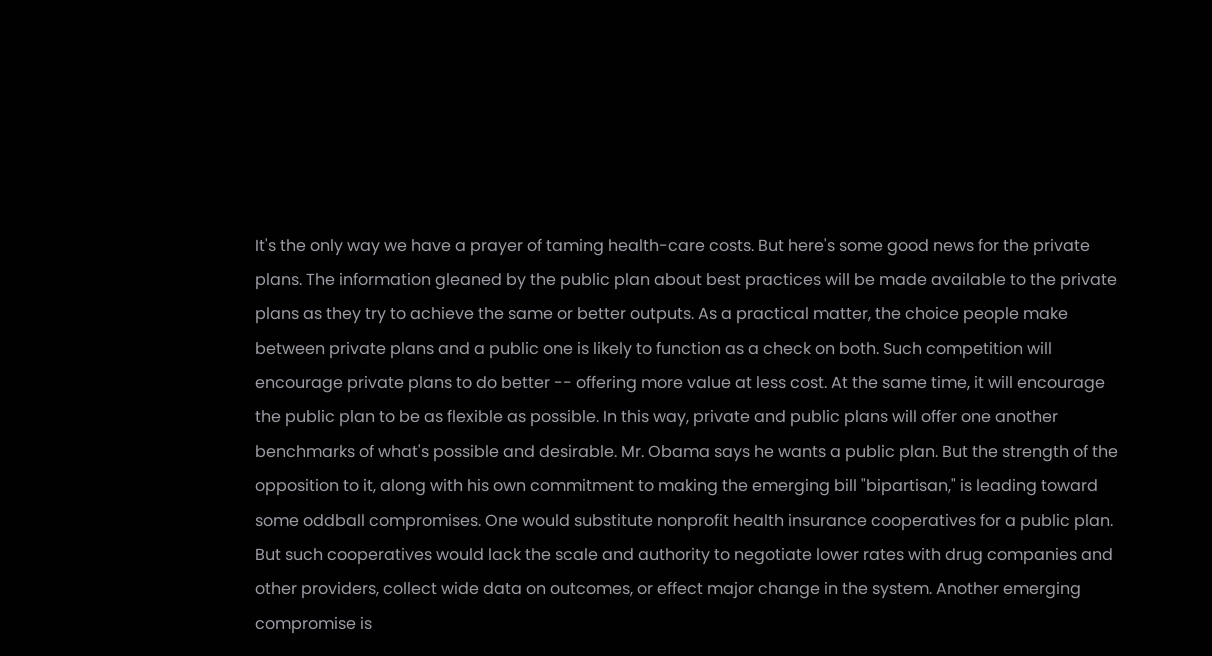It's the only way we have a prayer of taming health-care costs. But here's some good news for the private plans. The information gleaned by the public plan about best practices will be made available to the private plans as they try to achieve the same or better outputs. As a practical matter, the choice people make between private plans and a public one is likely to function as a check on both. Such competition will encourage private plans to do better -- offering more value at less cost. At the same time, it will encourage the public plan to be as flexible as possible. In this way, private and public plans will offer one another benchmarks of what's possible and desirable. Mr. Obama says he wants a public plan. But the strength of the opposition to it, along with his own commitment to making the emerging bill "bipartisan," is leading toward some oddball compromises. One would substitute nonprofit health insurance cooperatives for a public plan. But such cooperatives would lack the scale and authority to negotiate lower rates with drug companies and other providers, collect wide data on outcomes, or effect major change in the system. Another emerging compromise is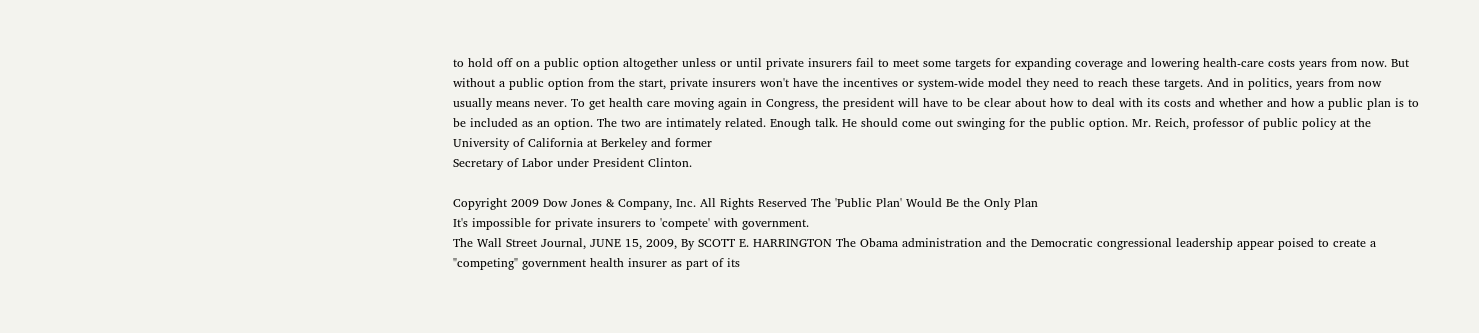to hold off on a public option altogether unless or until private insurers fail to meet some targets for expanding coverage and lowering health-care costs years from now. But without a public option from the start, private insurers won't have the incentives or system-wide model they need to reach these targets. And in politics, years from now usually means never. To get health care moving again in Congress, the president will have to be clear about how to deal with its costs and whether and how a public plan is to be included as an option. The two are intimately related. Enough talk. He should come out swinging for the public option. Mr. Reich, professor of public policy at the University of California at Berkeley and former
Secretary of Labor under President Clinton.

Copyright 2009 Dow Jones & Company, Inc. All Rights Reserved The 'Public Plan' Would Be the Only Plan
It's impossible for private insurers to 'compete' with government.
The Wall Street Journal, JUNE 15, 2009, By SCOTT E. HARRINGTON The Obama administration and the Democratic congressional leadership appear poised to create a "competing" government health insurer as part of its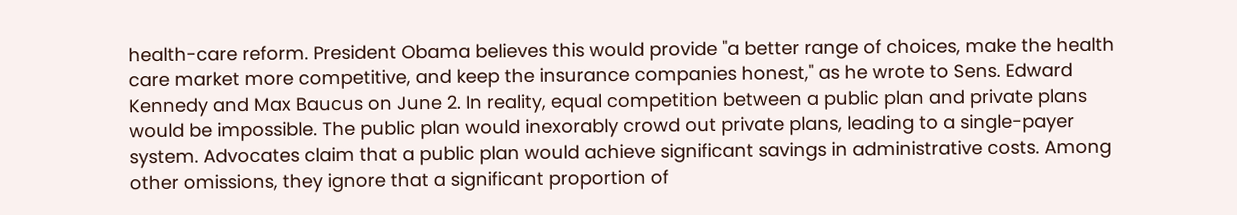health-care reform. President Obama believes this would provide "a better range of choices, make the health care market more competitive, and keep the insurance companies honest," as he wrote to Sens. Edward Kennedy and Max Baucus on June 2. In reality, equal competition between a public plan and private plans would be impossible. The public plan would inexorably crowd out private plans, leading to a single-payer system. Advocates claim that a public plan would achieve significant savings in administrative costs. Among other omissions, they ignore that a significant proportion of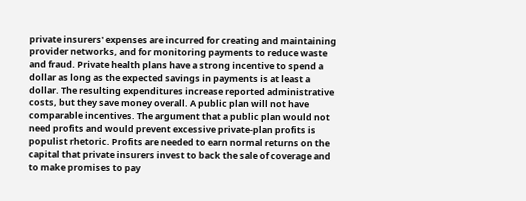private insurers' expenses are incurred for creating and maintaining provider networks, and for monitoring payments to reduce waste and fraud. Private health plans have a strong incentive to spend a dollar as long as the expected savings in payments is at least a dollar. The resulting expenditures increase reported administrative costs, but they save money overall. A public plan will not have comparable incentives. The argument that a public plan would not need profits and would prevent excessive private-plan profits is populist rhetoric. Profits are needed to earn normal returns on the capital that private insurers invest to back the sale of coverage and to make promises to pay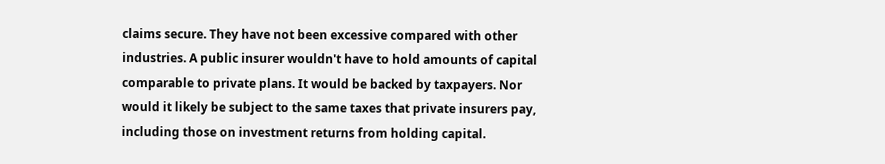claims secure. They have not been excessive compared with other industries. A public insurer wouldn't have to hold amounts of capital comparable to private plans. It would be backed by taxpayers. Nor would it likely be subject to the same taxes that private insurers pay, including those on investment returns from holding capital.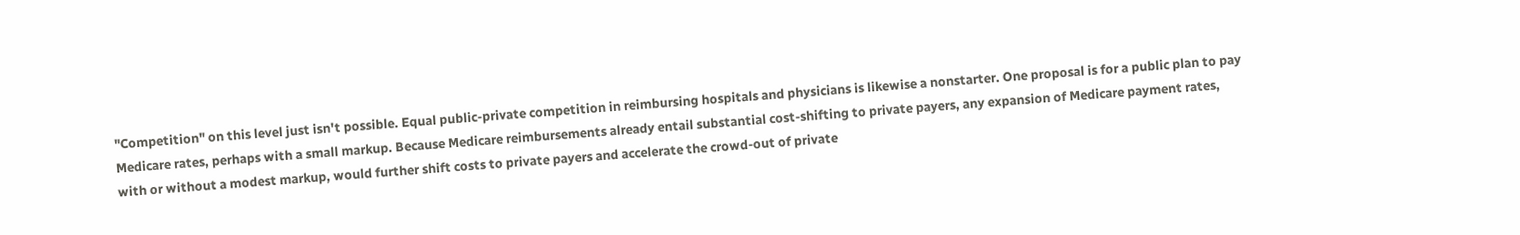"Competition" on this level just isn't possible. Equal public-private competition in reimbursing hospitals and physicians is likewise a nonstarter. One proposal is for a public plan to pay Medicare rates, perhaps with a small markup. Because Medicare reimbursements already entail substantial cost-shifting to private payers, any expansion of Medicare payment rates, with or without a modest markup, would further shift costs to private payers and accelerate the crowd-out of private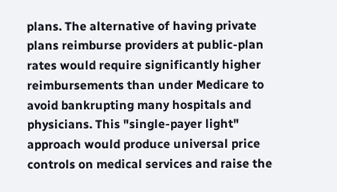plans. The alternative of having private plans reimburse providers at public-plan rates would require significantly higher reimbursements than under Medicare to avoid bankrupting many hospitals and physicians. This "single-payer light" approach would produce universal price controls on medical services and raise the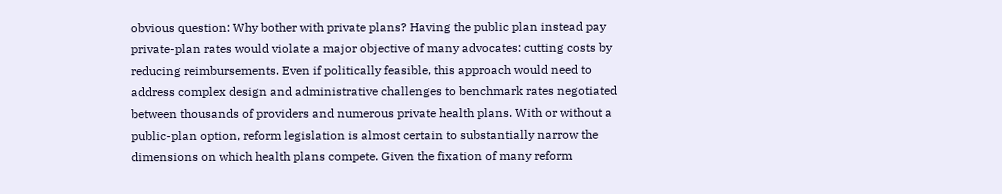obvious question: Why bother with private plans? Having the public plan instead pay private-plan rates would violate a major objective of many advocates: cutting costs by reducing reimbursements. Even if politically feasible, this approach would need to address complex design and administrative challenges to benchmark rates negotiated between thousands of providers and numerous private health plans. With or without a public-plan option, reform legislation is almost certain to substantially narrow the dimensions on which health plans compete. Given the fixation of many reform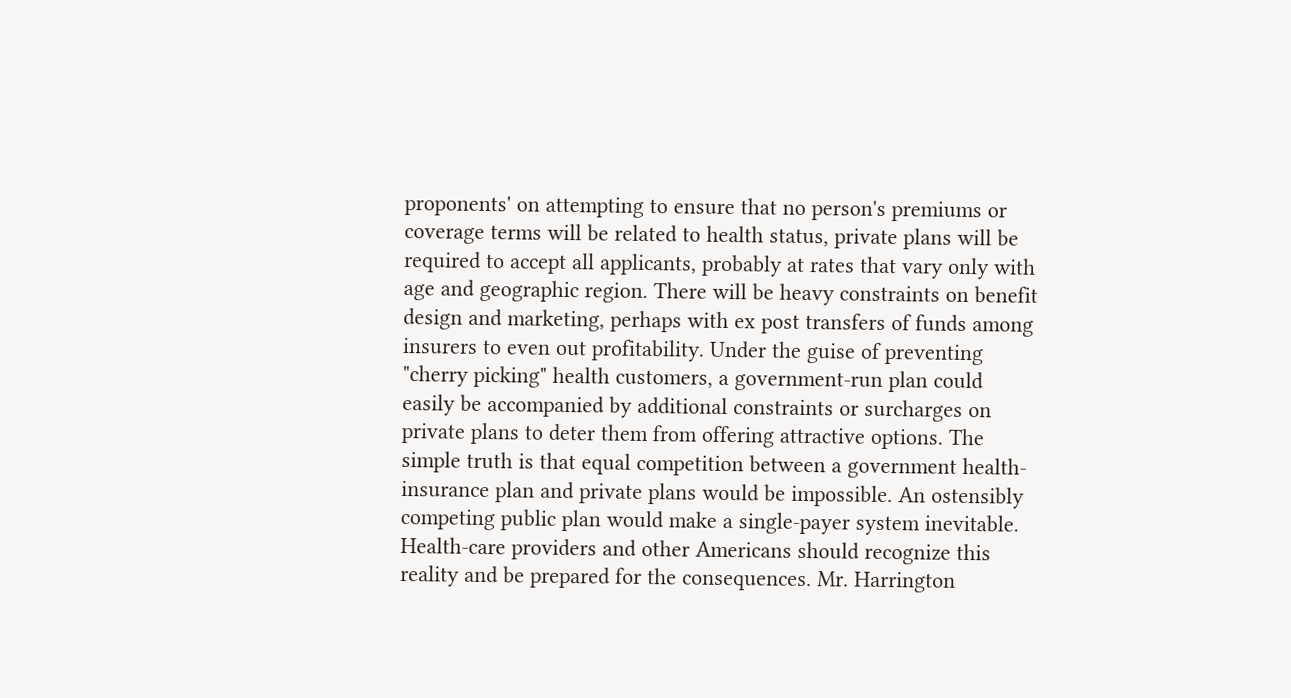proponents' on attempting to ensure that no person's premiums or coverage terms will be related to health status, private plans will be required to accept all applicants, probably at rates that vary only with age and geographic region. There will be heavy constraints on benefit design and marketing, perhaps with ex post transfers of funds among insurers to even out profitability. Under the guise of preventing "cherry picking" health customers, a government-run plan could easily be accompanied by additional constraints or surcharges on private plans to deter them from offering attractive options. The simple truth is that equal competition between a government health-insurance plan and private plans would be impossible. An ostensibly competing public plan would make a single-payer system inevitable. Health-care providers and other Americans should recognize this reality and be prepared for the consequences. Mr. Harrington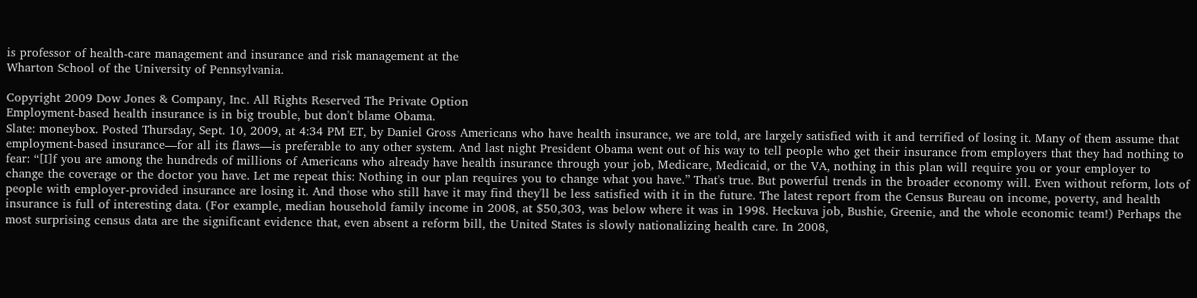is professor of health-care management and insurance and risk management at the
Wharton School of the University of Pennsylvania.

Copyright 2009 Dow Jones & Company, Inc. All Rights Reserved The Private Option
Employment-based health insurance is in big trouble, but don't blame Obama.
Slate: moneybox. Posted Thursday, Sept. 10, 2009, at 4:34 PM ET, by Daniel Gross Americans who have health insurance, we are told, are largely satisfied with it and terrified of losing it. Many of them assume that employment-based insurance—for all its flaws—is preferable to any other system. And last night President Obama went out of his way to tell people who get their insurance from employers that they had nothing to fear: “[I]f you are among the hundreds of millions of Americans who already have health insurance through your job, Medicare, Medicaid, or the VA, nothing in this plan will require you or your employer to change the coverage or the doctor you have. Let me repeat this: Nothing in our plan requires you to change what you have.” That's true. But powerful trends in the broader economy will. Even without reform, lots of people with employer-provided insurance are losing it. And those who still have it may find they'll be less satisfied with it in the future. The latest report from the Census Bureau on income, poverty, and health insurance is full of interesting data. (For example, median household family income in 2008, at $50,303, was below where it was in 1998. Heckuva job, Bushie, Greenie, and the whole economic team!) Perhaps the most surprising census data are the significant evidence that, even absent a reform bill, the United States is slowly nationalizing health care. In 2008,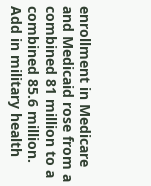enrollment in Medicare and Medicaid rose from a combined 81 million to a combined 85.6 million. Add in military health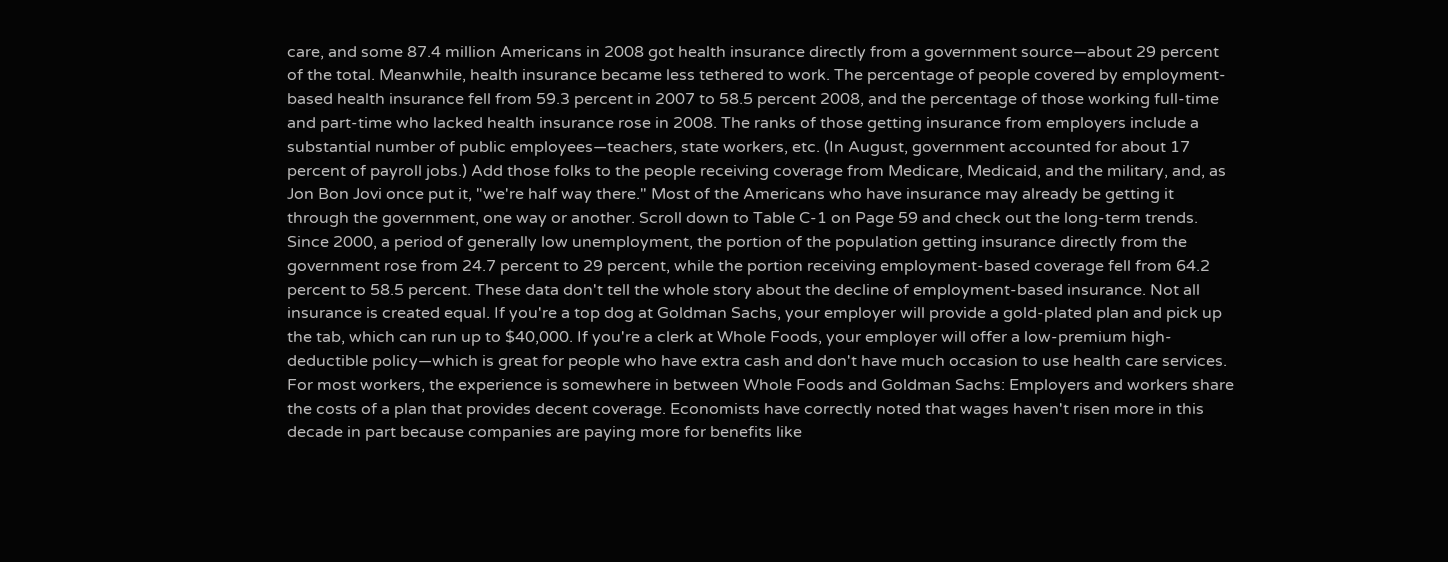care, and some 87.4 million Americans in 2008 got health insurance directly from a government source—about 29 percent of the total. Meanwhile, health insurance became less tethered to work. The percentage of people covered by employment-based health insurance fell from 59.3 percent in 2007 to 58.5 percent 2008, and the percentage of those working full-time and part-time who lacked health insurance rose in 2008. The ranks of those getting insurance from employers include a substantial number of public employees—teachers, state workers, etc. (In August, government accounted for about 17 percent of payroll jobs.) Add those folks to the people receiving coverage from Medicare, Medicaid, and the military, and, as Jon Bon Jovi once put it, "we're half way there." Most of the Americans who have insurance may already be getting it through the government, one way or another. Scroll down to Table C-1 on Page 59 and check out the long-term trends. Since 2000, a period of generally low unemployment, the portion of the population getting insurance directly from the government rose from 24.7 percent to 29 percent, while the portion receiving employment-based coverage fell from 64.2 percent to 58.5 percent. These data don't tell the whole story about the decline of employment-based insurance. Not all insurance is created equal. If you're a top dog at Goldman Sachs, your employer will provide a gold-plated plan and pick up the tab, which can run up to $40,000. If you're a clerk at Whole Foods, your employer will offer a low-premium high-deductible policy—which is great for people who have extra cash and don't have much occasion to use health care services. For most workers, the experience is somewhere in between Whole Foods and Goldman Sachs: Employers and workers share the costs of a plan that provides decent coverage. Economists have correctly noted that wages haven't risen more in this decade in part because companies are paying more for benefits like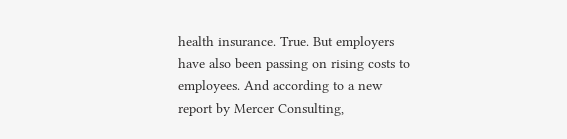health insurance. True. But employers have also been passing on rising costs to employees. And according to a new report by Mercer Consulting,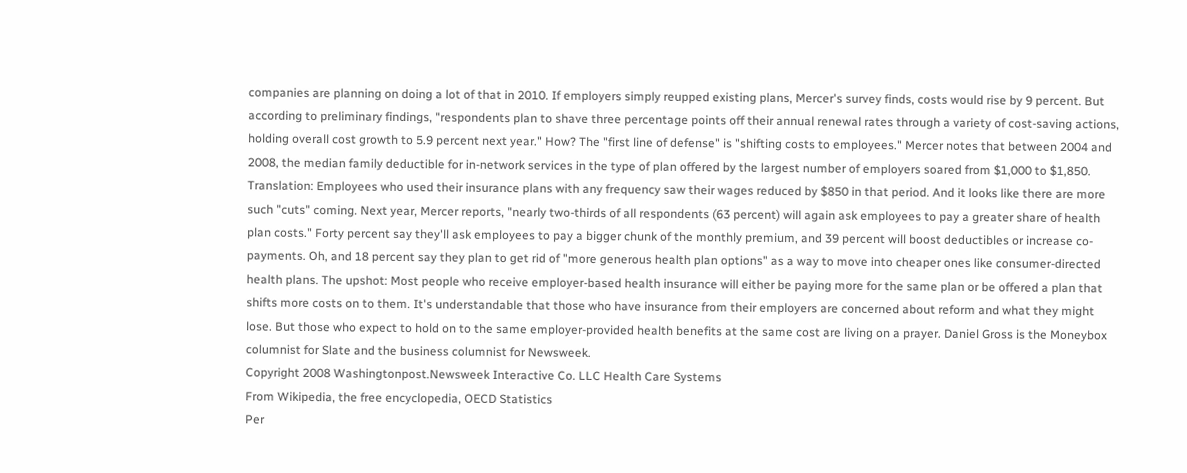companies are planning on doing a lot of that in 2010. If employers simply reupped existing plans, Mercer's survey finds, costs would rise by 9 percent. But according to preliminary findings, "respondents plan to shave three percentage points off their annual renewal rates through a variety of cost-saving actions, holding overall cost growth to 5.9 percent next year." How? The "first line of defense" is "shifting costs to employees." Mercer notes that between 2004 and 2008, the median family deductible for in-network services in the type of plan offered by the largest number of employers soared from $1,000 to $1,850. Translation: Employees who used their insurance plans with any frequency saw their wages reduced by $850 in that period. And it looks like there are more such "cuts" coming. Next year, Mercer reports, "nearly two-thirds of all respondents (63 percent) will again ask employees to pay a greater share of health plan costs." Forty percent say they'll ask employees to pay a bigger chunk of the monthly premium, and 39 percent will boost deductibles or increase co-payments. Oh, and 18 percent say they plan to get rid of "more generous health plan options" as a way to move into cheaper ones like consumer-directed health plans. The upshot: Most people who receive employer-based health insurance will either be paying more for the same plan or be offered a plan that shifts more costs on to them. It's understandable that those who have insurance from their employers are concerned about reform and what they might lose. But those who expect to hold on to the same employer-provided health benefits at the same cost are living on a prayer. Daniel Gross is the Moneybox columnist for Slate and the business columnist for Newsweek.
Copyright 2008 Washingtonpost.Newsweek Interactive Co. LLC Health Care Systems
From Wikipedia, the free encyclopedia, OECD Statistics
Per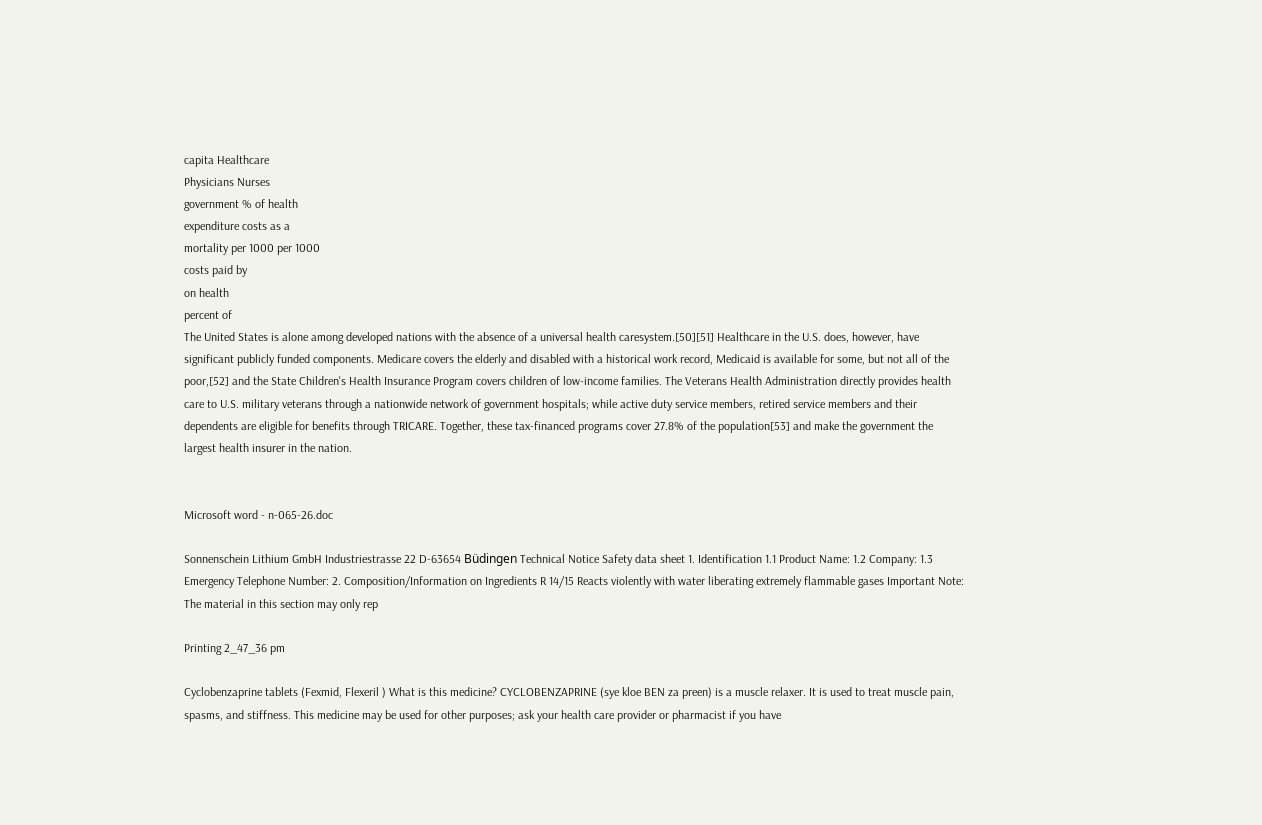capita Healthcare
Physicians Nurses
government % of health
expenditure costs as a
mortality per 1000 per 1000
costs paid by
on health
percent of
The United States is alone among developed nations with the absence of a universal health caresystem.[50][51] Healthcare in the U.S. does, however, have significant publicly funded components. Medicare covers the elderly and disabled with a historical work record, Medicaid is available for some, but not all of the poor,[52] and the State Children's Health Insurance Program covers children of low-income families. The Veterans Health Administration directly provides health care to U.S. military veterans through a nationwide network of government hospitals; while active duty service members, retired service members and their dependents are eligible for benefits through TRICARE. Together, these tax-financed programs cover 27.8% of the population[53] and make the government the largest health insurer in the nation.


Microsoft word - n-065-26.doc

Sonnenschein Lithium GmbH Industriestrasse 22 D-63654 Büdingen Technical Notice Safety data sheet 1. Identification 1.1 Product Name: 1.2 Company: 1.3 Emergency Telephone Number: 2. Composition/Information on Ingredients R 14/15 Reacts violently with water liberating extremely flammable gases Important Note: The material in this section may only rep

Printing 2_47_36 pm

Cyclobenzaprine tablets (Fexmid, Flexeril ) What is this medicine? CYCLOBENZAPRINE (sye kloe BEN za preen) is a muscle relaxer. It is used to treat muscle pain, spasms, and stiffness. This medicine may be used for other purposes; ask your health care provider or pharmacist if you have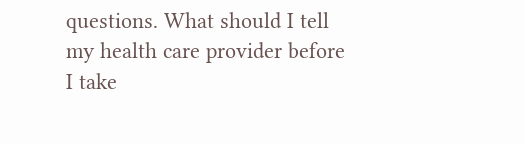questions. What should I tell my health care provider before I take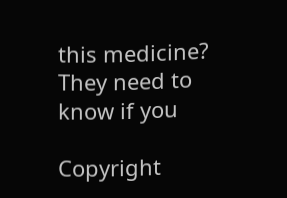this medicine? They need to know if you

Copyright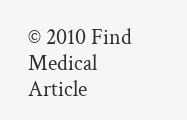© 2010 Find Medical Article